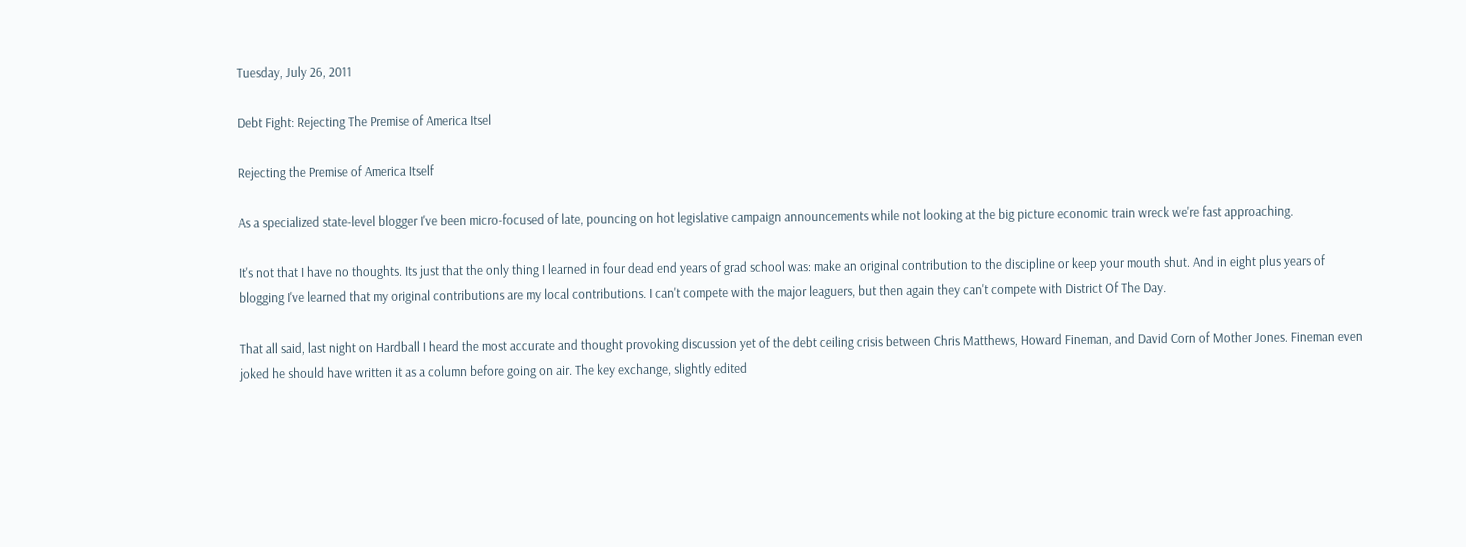Tuesday, July 26, 2011

Debt Fight: Rejecting The Premise of America Itsel

Rejecting the Premise of America Itself

As a specialized state-level blogger I've been micro-focused of late, pouncing on hot legislative campaign announcements while not looking at the big picture economic train wreck we're fast approaching.

It's not that I have no thoughts. Its just that the only thing I learned in four dead end years of grad school was: make an original contribution to the discipline or keep your mouth shut. And in eight plus years of blogging I've learned that my original contributions are my local contributions. I can't compete with the major leaguers, but then again they can't compete with District Of The Day.

That all said, last night on Hardball I heard the most accurate and thought provoking discussion yet of the debt ceiling crisis between Chris Matthews, Howard Fineman, and David Corn of Mother Jones. Fineman even joked he should have written it as a column before going on air. The key exchange, slightly edited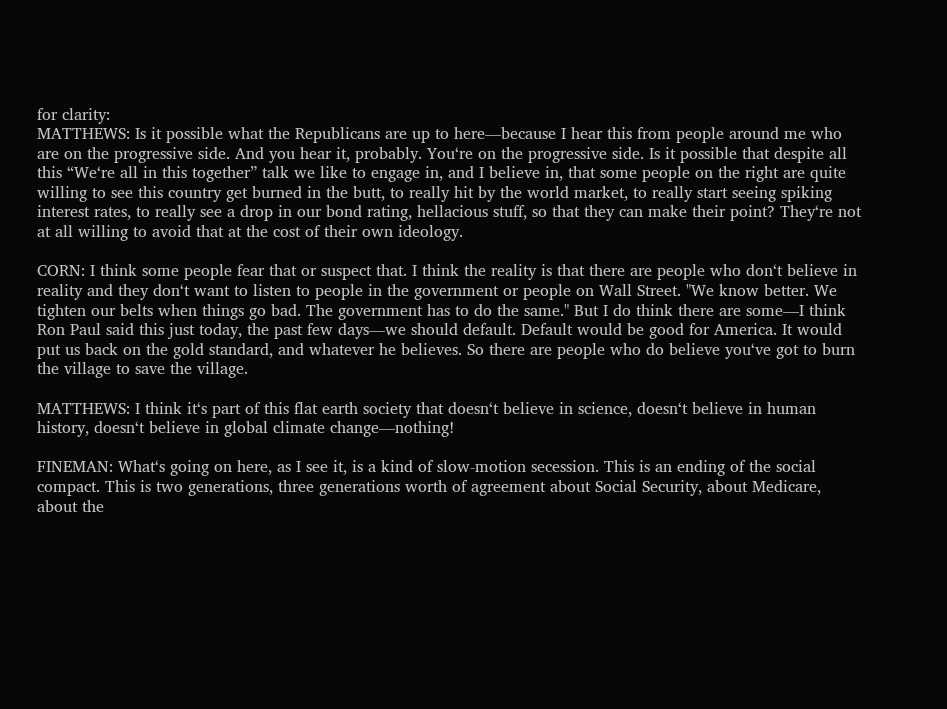for clarity:
MATTHEWS: Is it possible what the Republicans are up to here—because I hear this from people around me who are on the progressive side. And you hear it, probably. You‘re on the progressive side. Is it possible that despite all this “We‘re all in this together” talk we like to engage in, and I believe in, that some people on the right are quite willing to see this country get burned in the butt, to really hit by the world market, to really start seeing spiking interest rates, to really see a drop in our bond rating, hellacious stuff, so that they can make their point? They‘re not at all willing to avoid that at the cost of their own ideology.

CORN: I think some people fear that or suspect that. I think the reality is that there are people who don‘t believe in reality and they don‘t want to listen to people in the government or people on Wall Street. "We know better. We tighten our belts when things go bad. The government has to do the same." But I do think there are some—I think Ron Paul said this just today, the past few days—we should default. Default would be good for America. It would put us back on the gold standard, and whatever he believes. So there are people who do believe you‘ve got to burn the village to save the village.

MATTHEWS: I think it‘s part of this flat earth society that doesn‘t believe in science, doesn‘t believe in human history, doesn‘t believe in global climate change—nothing!

FINEMAN: What‘s going on here, as I see it, is a kind of slow-motion secession. This is an ending of the social compact. This is two generations, three generations worth of agreement about Social Security, about Medicare, about the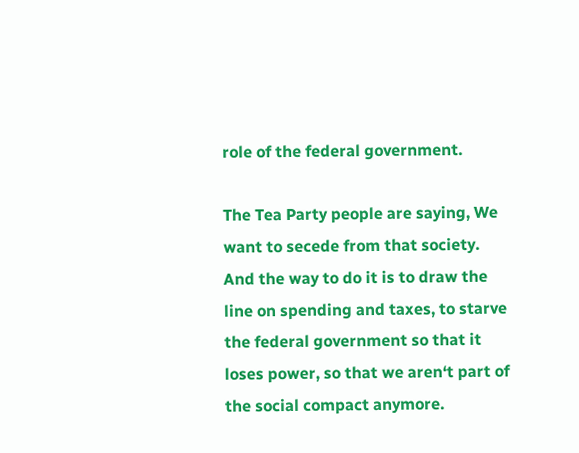role of the federal government.

The Tea Party people are saying, We want to secede from that society. And the way to do it is to draw the line on spending and taxes, to starve the federal government so that it loses power, so that we aren‘t part of the social compact anymore.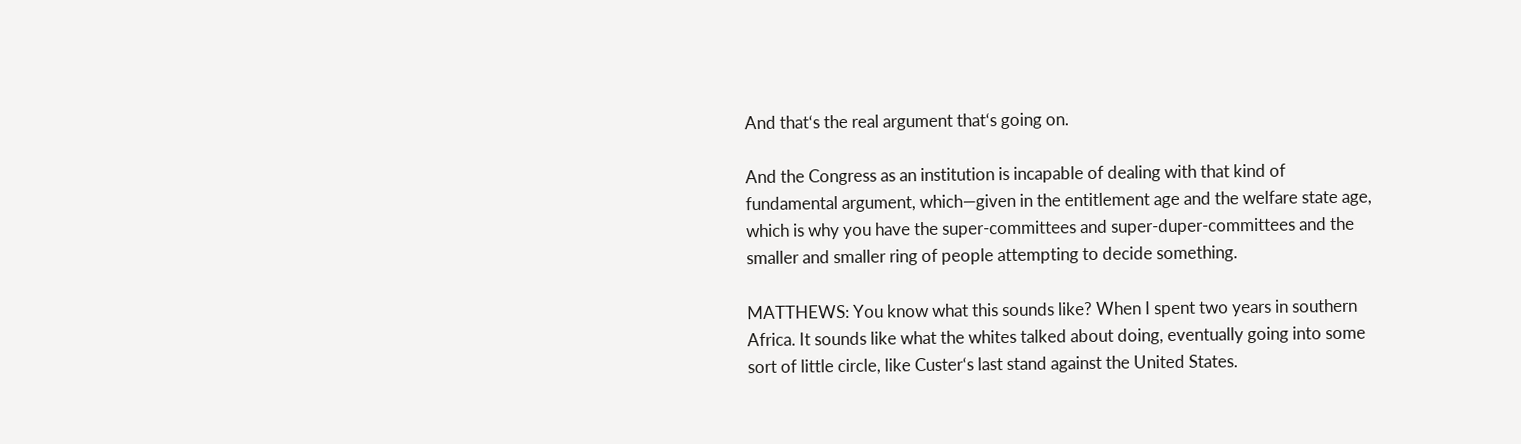And that‘s the real argument that‘s going on.

And the Congress as an institution is incapable of dealing with that kind of fundamental argument, which—given in the entitlement age and the welfare state age, which is why you have the super-committees and super-duper-committees and the smaller and smaller ring of people attempting to decide something.

MATTHEWS: You know what this sounds like? When I spent two years in southern Africa. It sounds like what the whites talked about doing, eventually going into some sort of little circle, like Custer‘s last stand against the United States.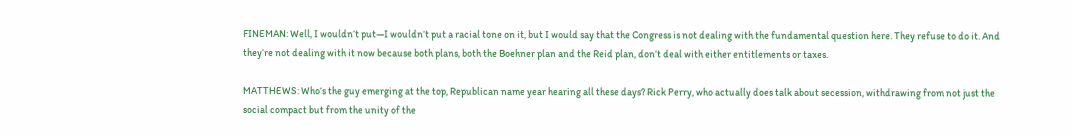FINEMAN: Well, I wouldn‘t put—I wouldn‘t put a racial tone on it, but I would say that the Congress is not dealing with the fundamental question here. They refuse to do it. And they‘re not dealing with it now because both plans, both the Boehner plan and the Reid plan, don‘t deal with either entitlements or taxes.

MATTHEWS: Who‘s the guy emerging at the top, Republican name year hearing all these days? Rick Perry, who actually does talk about secession, withdrawing from not just the social compact but from the unity of the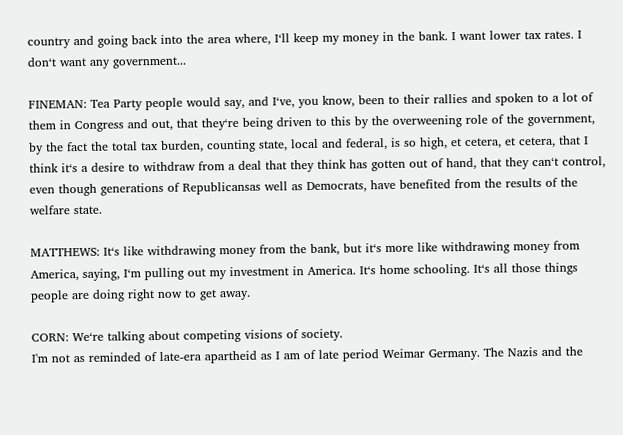country and going back into the area where, I‘ll keep my money in the bank. I want lower tax rates. I don‘t want any government...

FINEMAN: Tea Party people would say, and I‘ve, you know, been to their rallies and spoken to a lot of them in Congress and out, that they‘re being driven to this by the overweening role of the government, by the fact the total tax burden, counting state, local and federal, is so high, et cetera, et cetera, that I think it‘s a desire to withdraw from a deal that they think has gotten out of hand, that they can‘t control, even though generations of Republicansas well as Democrats, have benefited from the results of the welfare state.

MATTHEWS: It‘s like withdrawing money from the bank, but it‘s more like withdrawing money from America, saying, I‘m pulling out my investment in America. It‘s home schooling. It‘s all those things people are doing right now to get away.

CORN: We‘re talking about competing visions of society.
I'm not as reminded of late-era apartheid as I am of late period Weimar Germany. The Nazis and the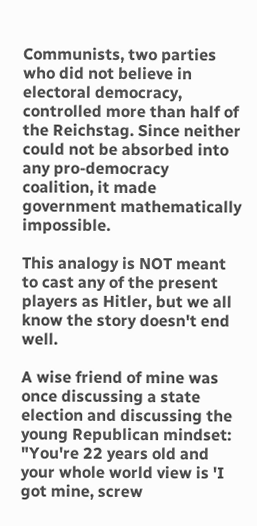Communists, two parties who did not believe in electoral democracy, controlled more than half of the Reichstag. Since neither could not be absorbed into any pro-democracy coalition, it made government mathematically impossible.

This analogy is NOT meant to cast any of the present players as Hitler, but we all know the story doesn't end well.

A wise friend of mine was once discussing a state election and discussing the young Republican mindset: "You're 22 years old and your whole world view is 'I got mine, screw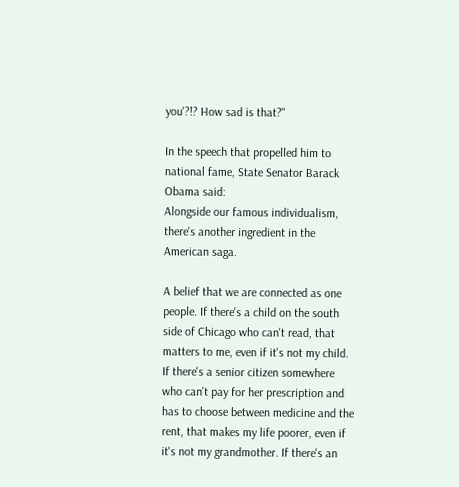you'?!? How sad is that?"

In the speech that propelled him to national fame, State Senator Barack Obama said:
Alongside our famous individualism, there's another ingredient in the American saga.

A belief that we are connected as one people. If there's a child on the south side of Chicago who can't read, that matters to me, even if it's not my child. If there's a senior citizen somewhere who can't pay for her prescription and has to choose between medicine and the rent, that makes my life poorer, even if it's not my grandmother. If there's an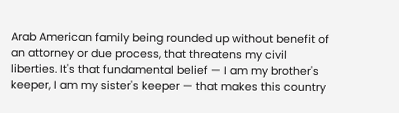Arab American family being rounded up without benefit of an attorney or due process, that threatens my civil liberties. It's that fundamental belief — I am my brother's keeper, I am my sister's keeper — that makes this country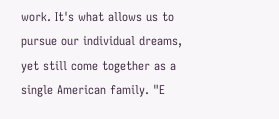work. It's what allows us to pursue our individual dreams, yet still come together as a single American family. "E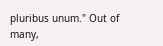pluribus unum." Out of many,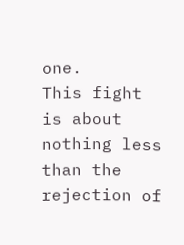one.
This fight is about nothing less than the rejection of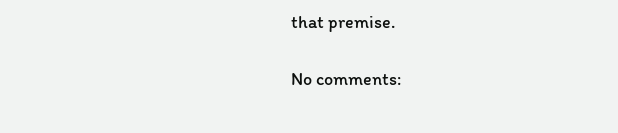that premise.

No comments: